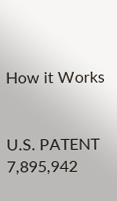How it Works


U.S. PATENT 7,895,942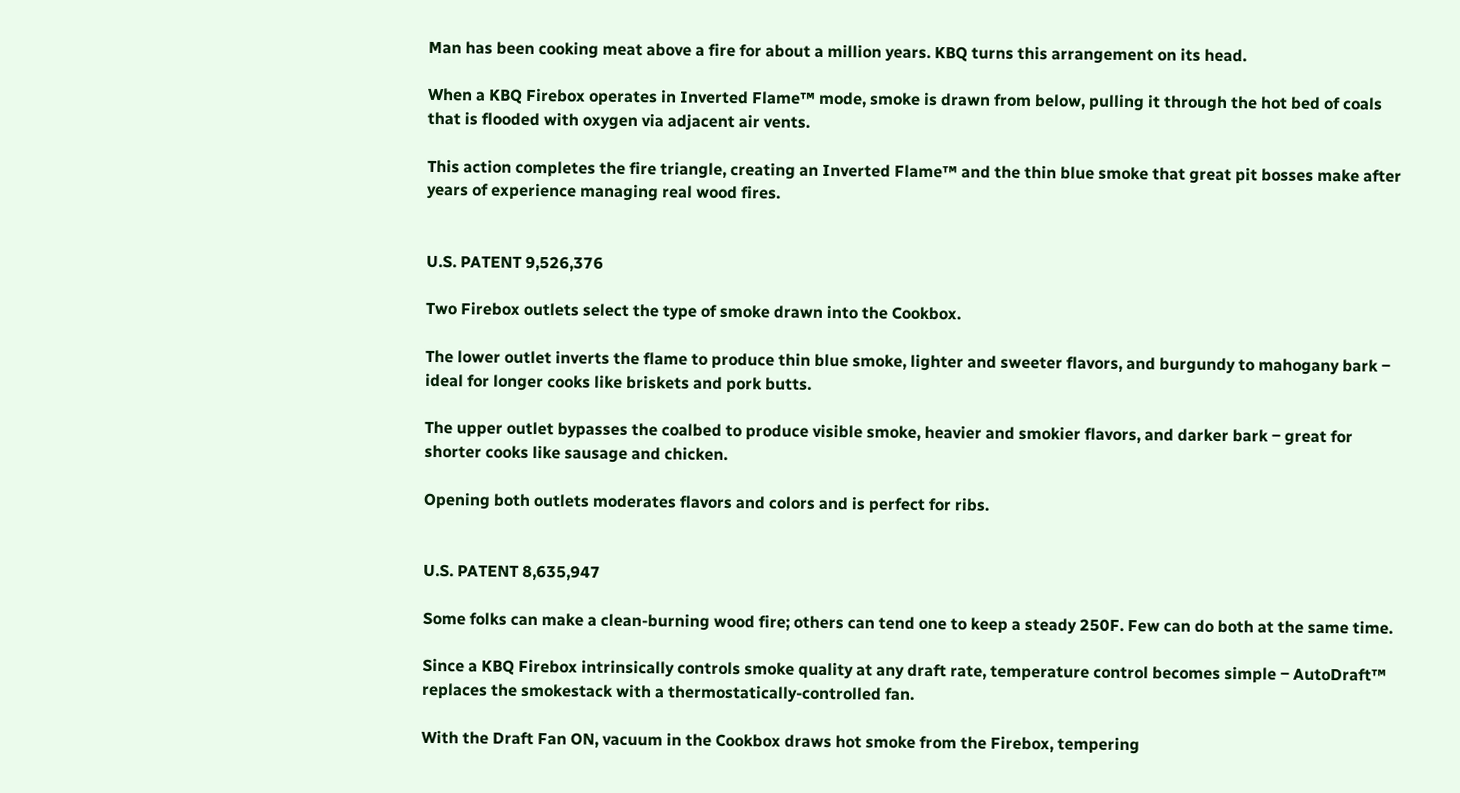Man has been cooking meat above a fire for about a million years. KBQ turns this arrangement on its head.

When a KBQ Firebox operates in Inverted Flame™ mode, smoke is drawn from below, pulling it through the hot bed of coals that is flooded with oxygen via adjacent air vents.

This action completes the fire triangle, creating an Inverted Flame™ and the thin blue smoke that great pit bosses make after years of experience managing real wood fires.


U.S. PATENT 9,526,376

Two Firebox outlets select the type of smoke drawn into the Cookbox.

The lower outlet inverts the flame to produce thin blue smoke, lighter and sweeter flavors, and burgundy to mahogany bark ‒ ideal for longer cooks like briskets and pork butts.

The upper outlet bypasses the coalbed to produce visible smoke, heavier and smokier flavors, and darker bark ‒ great for shorter cooks like sausage and chicken.

Opening both outlets moderates flavors and colors and is perfect for ribs.


U.S. PATENT 8,635,947

Some folks can make a clean-burning wood fire; others can tend one to keep a steady 250F. Few can do both at the same time.

Since a KBQ Firebox intrinsically controls smoke quality at any draft rate, temperature control becomes simple ‒ AutoDraft™ replaces the smokestack with a thermostatically-controlled fan.

With the Draft Fan ON, vacuum in the Cookbox draws hot smoke from the Firebox, tempering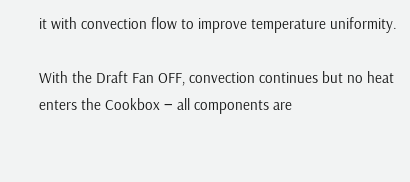it with convection flow to improve temperature uniformity.

With the Draft Fan OFF, convection continues but no heat enters the Cookbox ‒ all components are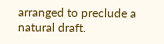arranged to preclude a natural draft.